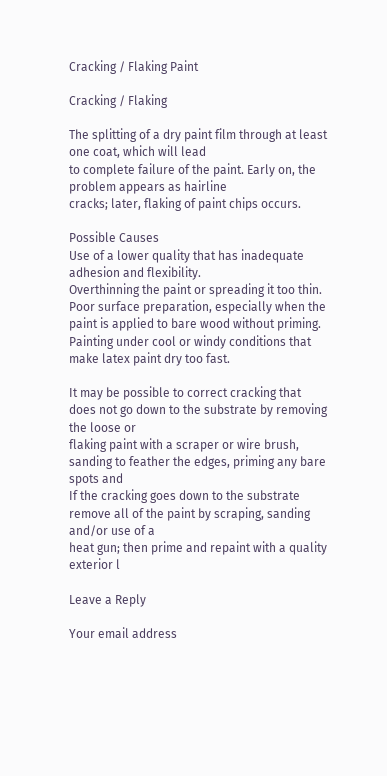Cracking / Flaking Paint

Cracking / Flaking

The splitting of a dry paint film through at least one coat, which will lead
to complete failure of the paint. Early on, the problem appears as hairline
cracks; later, flaking of paint chips occurs.

Possible Causes
Use of a lower quality that has inadequate adhesion and flexibility.
Overthinning the paint or spreading it too thin.
Poor surface preparation, especially when the paint is applied to bare wood without priming.
Painting under cool or windy conditions that make latex paint dry too fast.

It may be possible to correct cracking that does not go down to the substrate by removing the loose or
flaking paint with a scraper or wire brush, sanding to feather the edges, priming any bare spots and
If the cracking goes down to the substrate remove all of the paint by scraping, sanding and/or use of a
heat gun; then prime and repaint with a quality exterior l

Leave a Reply

Your email address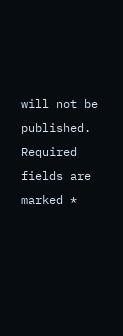will not be published. Required fields are marked *